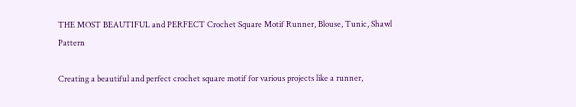THE MOST BEAUTIFUL and PERFECT Crochet Square Motif Runner, Blouse, Tunic, Shawl Pattern

Creating a beautiful and perfect crochet square motif for various projects like a runner,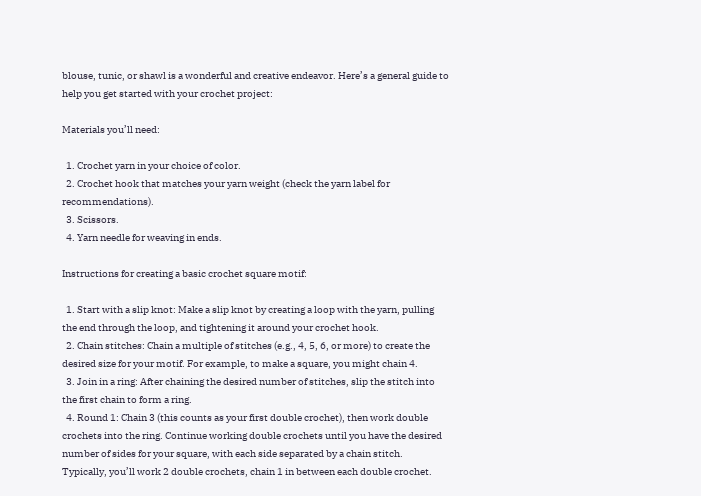blouse, tunic, or shawl is a wonderful and creative endeavor. Here’s a general guide to help you get started with your crochet project:

Materials you’ll need:

  1. Crochet yarn in your choice of color.
  2. Crochet hook that matches your yarn weight (check the yarn label for recommendations).
  3. Scissors.
  4. Yarn needle for weaving in ends.

Instructions for creating a basic crochet square motif:

  1. Start with a slip knot: Make a slip knot by creating a loop with the yarn, pulling the end through the loop, and tightening it around your crochet hook.
  2. Chain stitches: Chain a multiple of stitches (e.g., 4, 5, 6, or more) to create the desired size for your motif. For example, to make a square, you might chain 4.
  3. Join in a ring: After chaining the desired number of stitches, slip the stitch into the first chain to form a ring.
  4. Round 1: Chain 3 (this counts as your first double crochet), then work double crochets into the ring. Continue working double crochets until you have the desired number of sides for your square, with each side separated by a chain stitch. Typically, you’ll work 2 double crochets, chain 1 in between each double crochet.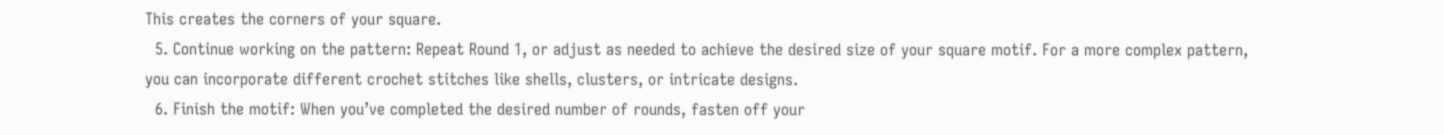This creates the corners of your square.
  5. Continue working on the pattern: Repeat Round 1, or adjust as needed to achieve the desired size of your square motif. For a more complex pattern, you can incorporate different crochet stitches like shells, clusters, or intricate designs.
  6. Finish the motif: When you’ve completed the desired number of rounds, fasten off your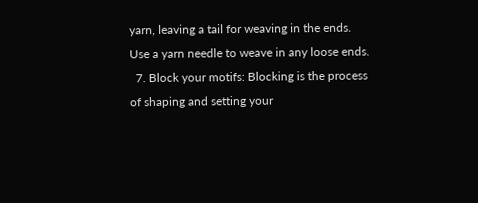yarn, leaving a tail for weaving in the ends. Use a yarn needle to weave in any loose ends.
  7. Block your motifs: Blocking is the process of shaping and setting your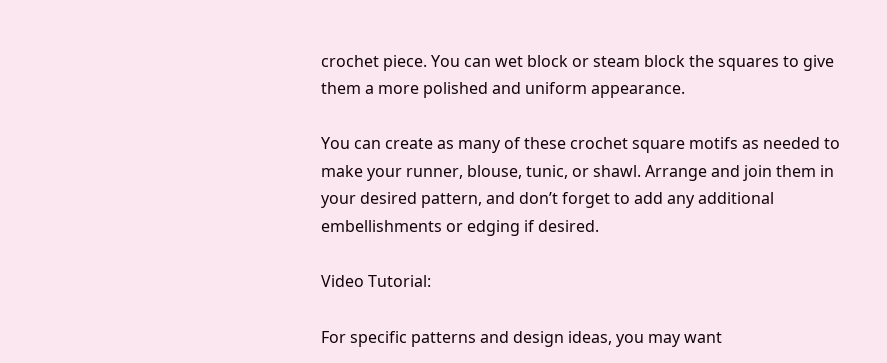crochet piece. You can wet block or steam block the squares to give them a more polished and uniform appearance.

You can create as many of these crochet square motifs as needed to make your runner, blouse, tunic, or shawl. Arrange and join them in your desired pattern, and don’t forget to add any additional embellishments or edging if desired.

Video Tutorial:

For specific patterns and design ideas, you may want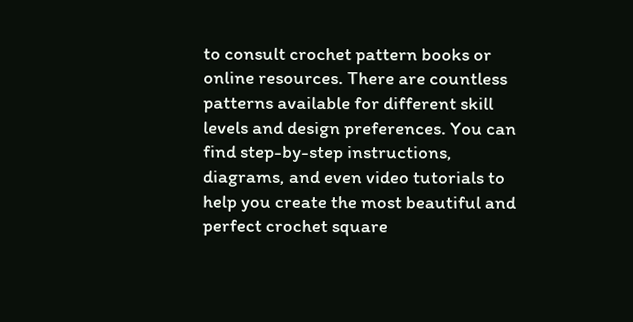to consult crochet pattern books or online resources. There are countless patterns available for different skill levels and design preferences. You can find step-by-step instructions, diagrams, and even video tutorials to help you create the most beautiful and perfect crochet square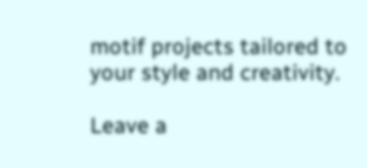motif projects tailored to your style and creativity.

Leave a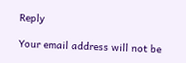Reply

Your email address will not be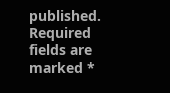published. Required fields are marked *